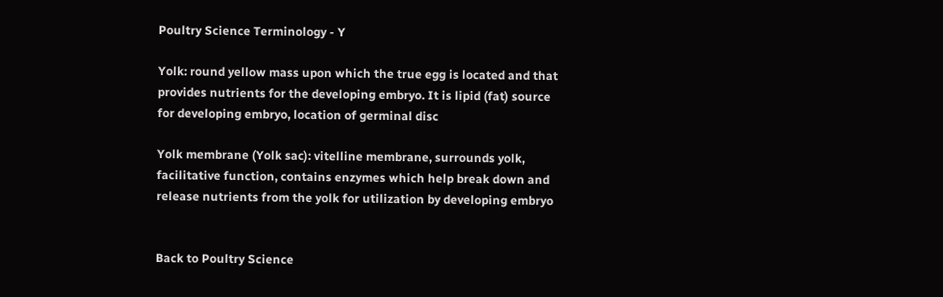Poultry Science Terminology - Y

Yolk: round yellow mass upon which the true egg is located and that provides nutrients for the developing embryo. It is lipid (fat) source for developing embryo, location of germinal disc

Yolk membrane (Yolk sac): vitelline membrane, surrounds yolk, facilitative function, contains enzymes which help break down and release nutrients from the yolk for utilization by developing embryo


Back to Poultry Science